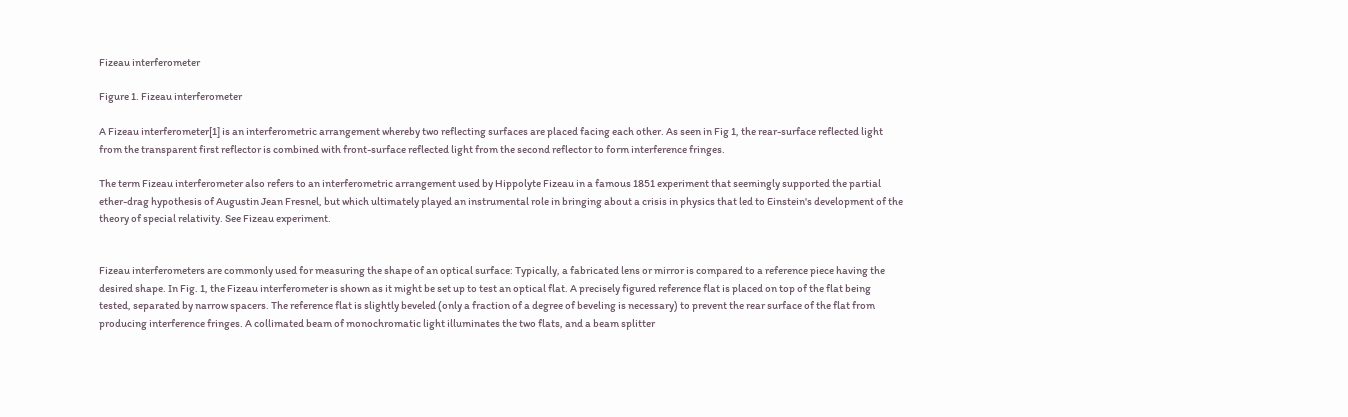Fizeau interferometer

Figure 1. Fizeau interferometer

A Fizeau interferometer[1] is an interferometric arrangement whereby two reflecting surfaces are placed facing each other. As seen in Fig 1, the rear-surface reflected light from the transparent first reflector is combined with front-surface reflected light from the second reflector to form interference fringes.

The term Fizeau interferometer also refers to an interferometric arrangement used by Hippolyte Fizeau in a famous 1851 experiment that seemingly supported the partial ether-drag hypothesis of Augustin Jean Fresnel, but which ultimately played an instrumental role in bringing about a crisis in physics that led to Einstein's development of the theory of special relativity. See Fizeau experiment.


Fizeau interferometers are commonly used for measuring the shape of an optical surface: Typically, a fabricated lens or mirror is compared to a reference piece having the desired shape. In Fig. 1, the Fizeau interferometer is shown as it might be set up to test an optical flat. A precisely figured reference flat is placed on top of the flat being tested, separated by narrow spacers. The reference flat is slightly beveled (only a fraction of a degree of beveling is necessary) to prevent the rear surface of the flat from producing interference fringes. A collimated beam of monochromatic light illuminates the two flats, and a beam splitter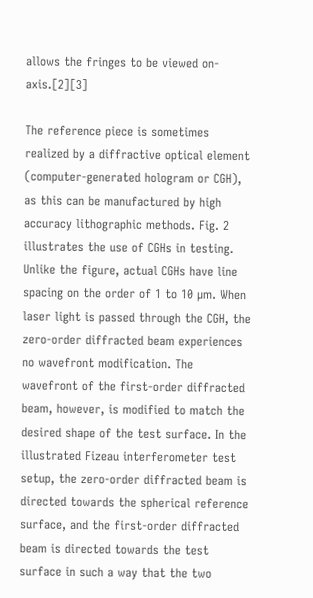allows the fringes to be viewed on-axis.[2][3]

The reference piece is sometimes realized by a diffractive optical element (computer-generated hologram or CGH), as this can be manufactured by high accuracy lithographic methods. Fig. 2 illustrates the use of CGHs in testing. Unlike the figure, actual CGHs have line spacing on the order of 1 to 10 µm. When laser light is passed through the CGH, the zero-order diffracted beam experiences no wavefront modification. The wavefront of the first-order diffracted beam, however, is modified to match the desired shape of the test surface. In the illustrated Fizeau interferometer test setup, the zero-order diffracted beam is directed towards the spherical reference surface, and the first-order diffracted beam is directed towards the test surface in such a way that the two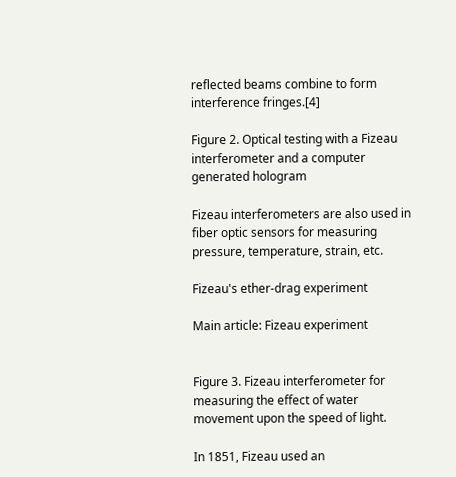reflected beams combine to form interference fringes.[4]

Figure 2. Optical testing with a Fizeau interferometer and a computer generated hologram

Fizeau interferometers are also used in fiber optic sensors for measuring pressure, temperature, strain, etc.

Fizeau's ether-drag experiment

Main article: Fizeau experiment


Figure 3. Fizeau interferometer for measuring the effect of water movement upon the speed of light.

In 1851, Fizeau used an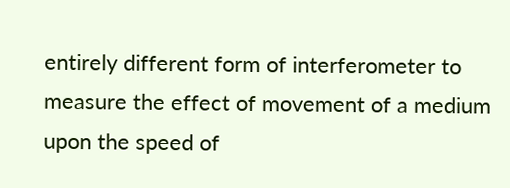entirely different form of interferometer to measure the effect of movement of a medium upon the speed of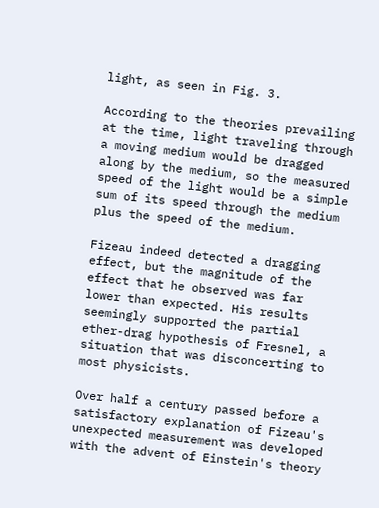light, as seen in Fig. 3.

According to the theories prevailing at the time, light traveling through a moving medium would be dragged along by the medium, so the measured speed of the light would be a simple sum of its speed through the medium plus the speed of the medium.

Fizeau indeed detected a dragging effect, but the magnitude of the effect that he observed was far lower than expected. His results seemingly supported the partial ether-drag hypothesis of Fresnel, a situation that was disconcerting to most physicists.

Over half a century passed before a satisfactory explanation of Fizeau's unexpected measurement was developed with the advent of Einstein's theory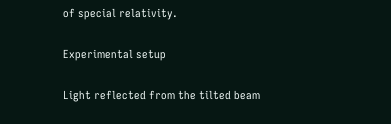of special relativity.

Experimental setup

Light reflected from the tilted beam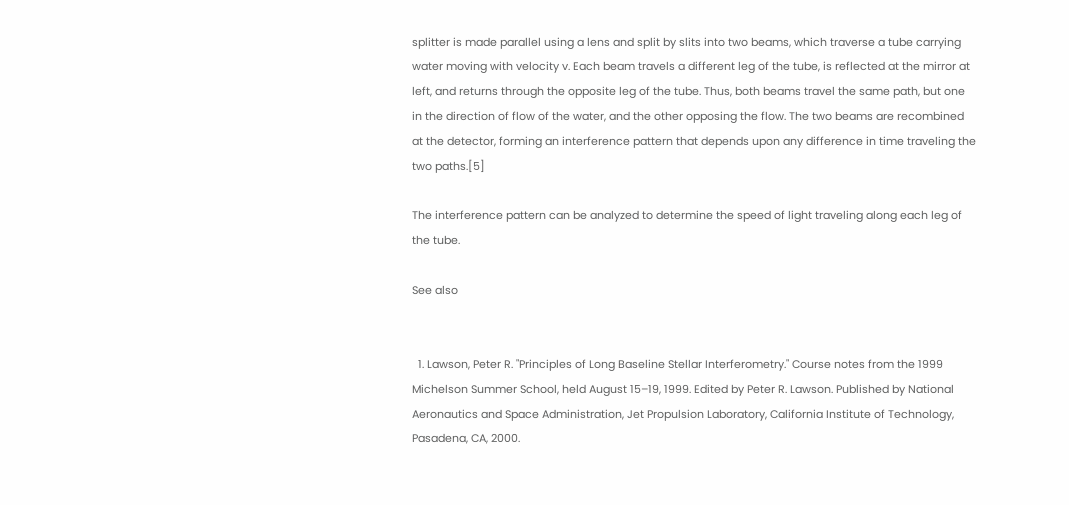splitter is made parallel using a lens and split by slits into two beams, which traverse a tube carrying water moving with velocity v. Each beam travels a different leg of the tube, is reflected at the mirror at left, and returns through the opposite leg of the tube. Thus, both beams travel the same path, but one in the direction of flow of the water, and the other opposing the flow. The two beams are recombined at the detector, forming an interference pattern that depends upon any difference in time traveling the two paths.[5]

The interference pattern can be analyzed to determine the speed of light traveling along each leg of the tube.

See also


  1. Lawson, Peter R. "Principles of Long Baseline Stellar Interferometry." Course notes from the 1999 Michelson Summer School, held August 15–19, 1999. Edited by Peter R. Lawson. Published by National Aeronautics and Space Administration, Jet Propulsion Laboratory, California Institute of Technology, Pasadena, CA, 2000.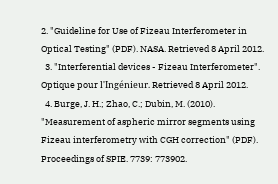2. "Guideline for Use of Fizeau Interferometer in Optical Testing" (PDF). NASA. Retrieved 8 April 2012.
  3. "Interferential devices - Fizeau Interferometer". Optique pour l'Ingénieur. Retrieved 8 April 2012.
  4. Burge, J. H.; Zhao, C.; Dubin, M. (2010). "Measurement of aspheric mirror segments using Fizeau interferometry with CGH correction" (PDF). Proceedings of SPIE. 7739: 773902.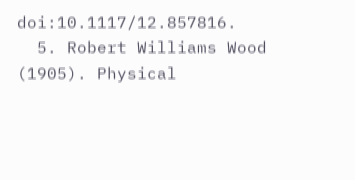doi:10.1117/12.857816.
  5. Robert Williams Wood (1905). Physical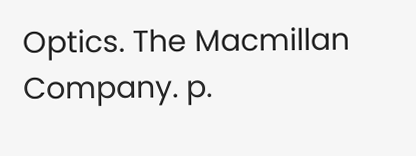Optics. The Macmillan Company. p.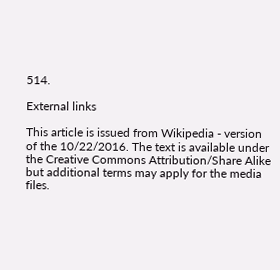514.

External links

This article is issued from Wikipedia - version of the 10/22/2016. The text is available under the Creative Commons Attribution/Share Alike but additional terms may apply for the media files.